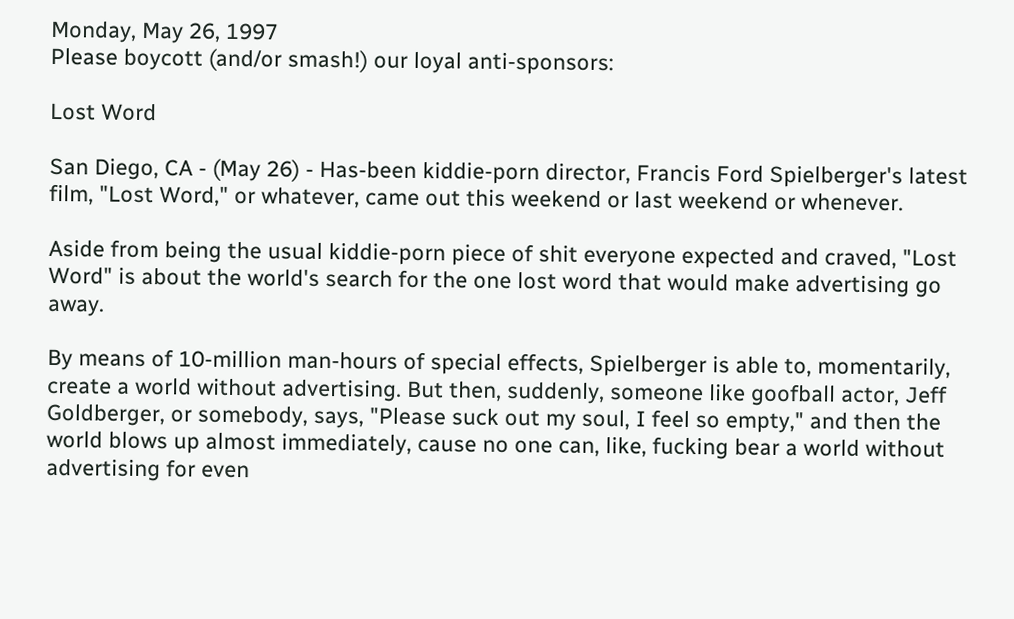Monday, May 26, 1997
Please boycott (and/or smash!) our loyal anti-sponsors:

Lost Word

San Diego, CA - (May 26) - Has-been kiddie-porn director, Francis Ford Spielberger's latest film, "Lost Word," or whatever, came out this weekend or last weekend or whenever.

Aside from being the usual kiddie-porn piece of shit everyone expected and craved, "Lost Word" is about the world's search for the one lost word that would make advertising go away.

By means of 10-million man-hours of special effects, Spielberger is able to, momentarily, create a world without advertising. But then, suddenly, someone like goofball actor, Jeff Goldberger, or somebody, says, "Please suck out my soul, I feel so empty," and then the world blows up almost immediately, cause no one can, like, fucking bear a world without advertising for even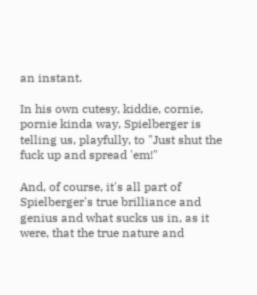an instant.

In his own cutesy, kiddie, cornie, pornie kinda way, Spielberger is telling us, playfully, to "Just shut the fuck up and spread 'em!"

And, of course, it's all part of Spielberger's true brilliance and genius and what sucks us in, as it were, that the true nature and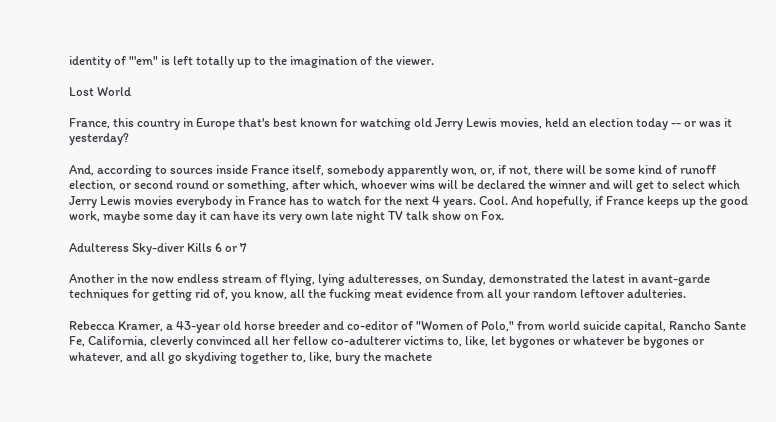identity of "'em" is left totally up to the imagination of the viewer.

Lost World

France, this country in Europe that's best known for watching old Jerry Lewis movies, held an election today -- or was it yesterday?

And, according to sources inside France itself, somebody apparently won, or, if not, there will be some kind of runoff election, or second round or something, after which, whoever wins will be declared the winner and will get to select which Jerry Lewis movies everybody in France has to watch for the next 4 years. Cool. And hopefully, if France keeps up the good work, maybe some day it can have its very own late night TV talk show on Fox.

Adulteress Sky-diver Kills 6 or 7

Another in the now endless stream of flying, lying adulteresses, on Sunday, demonstrated the latest in avant-garde techniques for getting rid of, you know, all the fucking meat evidence from all your random leftover adulteries.

Rebecca Kramer, a 43-year old horse breeder and co-editor of "Women of Polo," from world suicide capital, Rancho Sante Fe, California, cleverly convinced all her fellow co-adulterer victims to, like, let bygones or whatever be bygones or whatever, and all go skydiving together to, like, bury the machete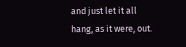and just let it all hang, as it were, out.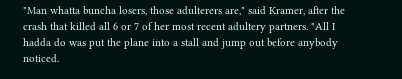"Man whatta buncha losers, those adulterers are," said Kramer, after the crash that killed all 6 or 7 of her most recent adultery partners. "All I hadda do was put the plane into a stall and jump out before anybody noticed.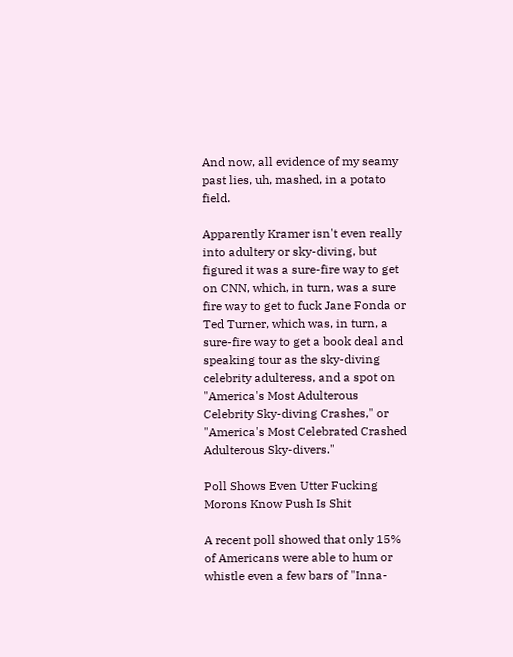And now, all evidence of my seamy past lies, uh, mashed, in a potato field.

Apparently Kramer isn't even really into adultery or sky-diving, but figured it was a sure-fire way to get on CNN, which, in turn, was a sure fire way to get to fuck Jane Fonda or Ted Turner, which was, in turn, a sure-fire way to get a book deal and speaking tour as the sky-diving celebrity adulteress, and a spot on "America's Most Adulterous Celebrity Sky-diving Crashes," or "America's Most Celebrated Crashed Adulterous Sky-divers."

Poll Shows Even Utter Fucking Morons Know Push Is Shit

A recent poll showed that only 15% of Americans were able to hum or whistle even a few bars of "Inna-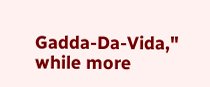Gadda-Da-Vida," while more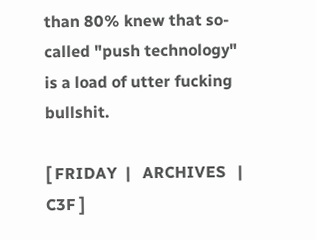than 80% knew that so-called "push technology" is a load of utter fucking bullshit.

[ FRIDAY  |   ARCHIVES   |   C3F ]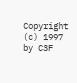Copyright (c) 1997 by C3F